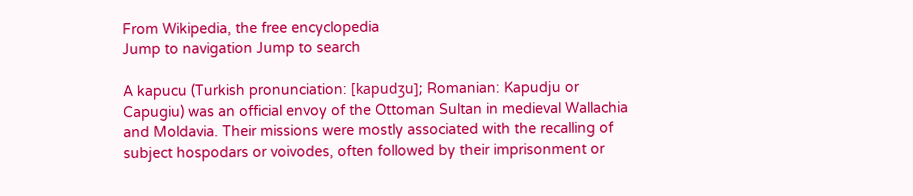From Wikipedia, the free encyclopedia
Jump to navigation Jump to search

A kapucu (Turkish pronunciation: [kapudʒu]; Romanian: Kapudju or Capugiu) was an official envoy of the Ottoman Sultan in medieval Wallachia and Moldavia. Their missions were mostly associated with the recalling of subject hospodars or voivodes, often followed by their imprisonment or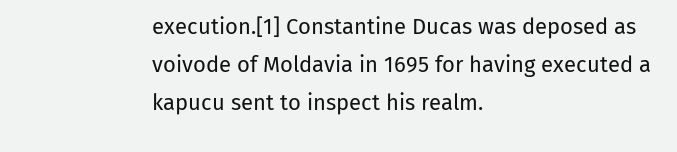execution.[1] Constantine Ducas was deposed as voivode of Moldavia in 1695 for having executed a kapucu sent to inspect his realm.